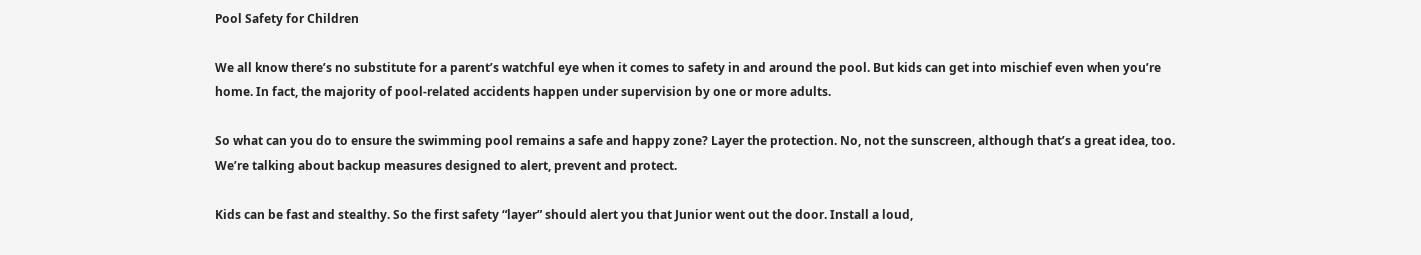Pool Safety for Children

We all know there’s no substitute for a parent’s watchful eye when it comes to safety in and around the pool. But kids can get into mischief even when you’re home. In fact, the majority of pool-related accidents happen under supervision by one or more adults.

So what can you do to ensure the swimming pool remains a safe and happy zone? Layer the protection. No, not the sunscreen, although that’s a great idea, too. We’re talking about backup measures designed to alert, prevent and protect.

Kids can be fast and stealthy. So the first safety “layer” should alert you that Junior went out the door. Install a loud,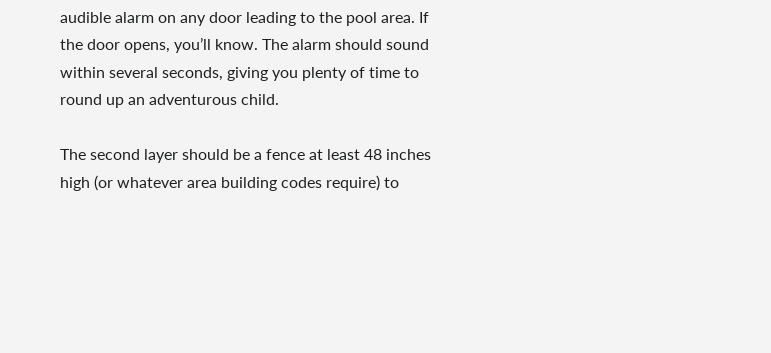audible alarm on any door leading to the pool area. If the door opens, you’ll know. The alarm should sound within several seconds, giving you plenty of time to round up an adventurous child.

The second layer should be a fence at least 48 inches high (or whatever area building codes require) to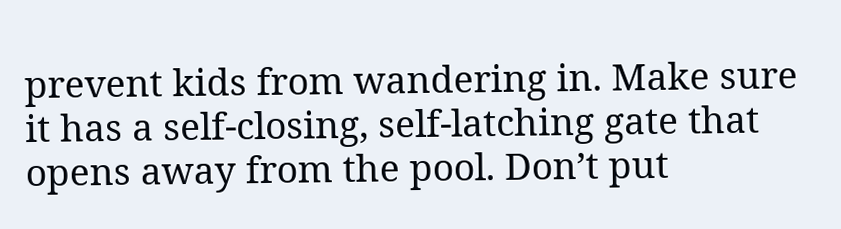prevent kids from wandering in. Make sure it has a self-closing, self-latching gate that opens away from the pool. Don’t put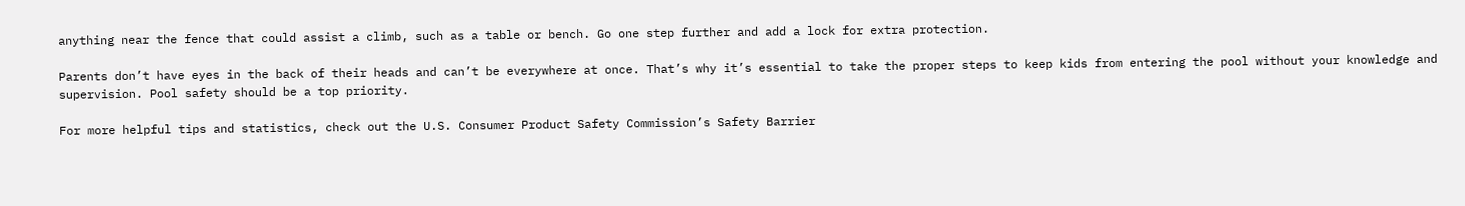anything near the fence that could assist a climb, such as a table or bench. Go one step further and add a lock for extra protection.

Parents don’t have eyes in the back of their heads and can’t be everywhere at once. That’s why it’s essential to take the proper steps to keep kids from entering the pool without your knowledge and supervision. Pool safety should be a top priority.

For more helpful tips and statistics, check out the U.S. Consumer Product Safety Commission’s Safety Barrier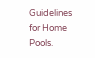Guidelines for Home Pools.